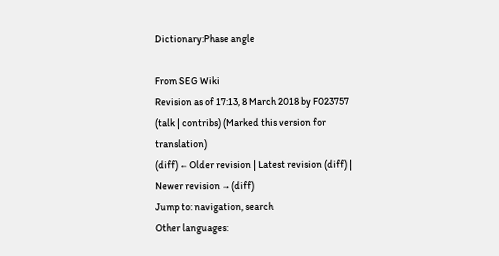Dictionary:Phase angle

From SEG Wiki
Revision as of 17:13, 8 March 2018 by F023757 (talk | contribs) (Marked this version for translation)
(diff) ← Older revision | Latest revision (diff) | Newer revision → (diff)
Jump to: navigation, search
Other languages: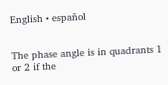English • español


The phase angle is in quadrants 1 or 2 if the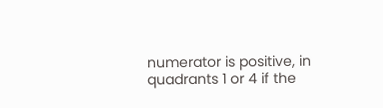numerator is positive, in quadrants 1 or 4 if the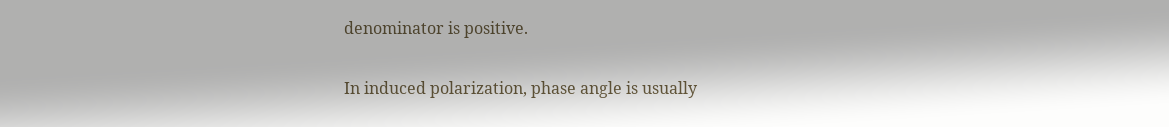denominator is positive.

In induced polarization, phase angle is usually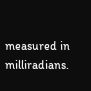measured in milliradians.